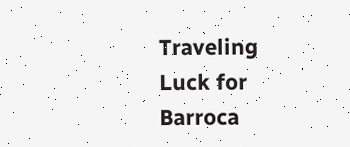Traveling Luck for Barroca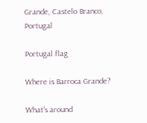Grande, Castelo Branco, Portugal

Portugal flag

Where is Barroca Grande?

What's around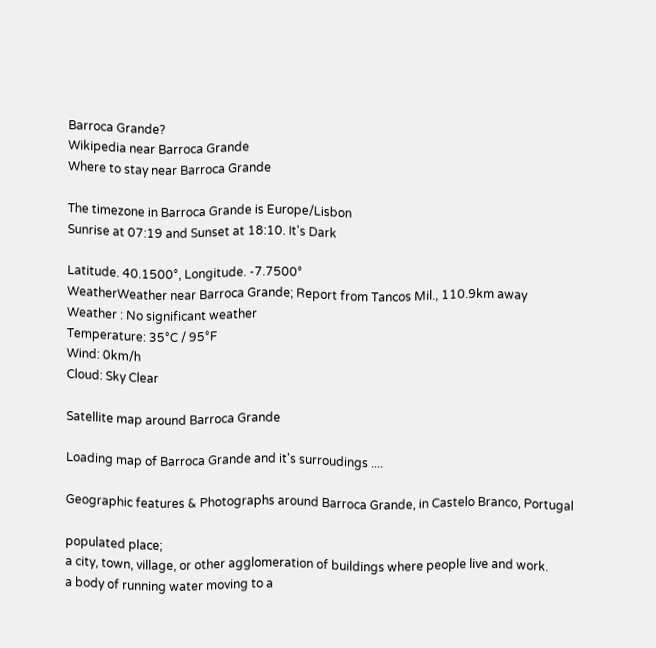Barroca Grande?
Wikipedia near Barroca Grande
Where to stay near Barroca Grande

The timezone in Barroca Grande is Europe/Lisbon
Sunrise at 07:19 and Sunset at 18:10. It's Dark

Latitude. 40.1500°, Longitude. -7.7500°
WeatherWeather near Barroca Grande; Report from Tancos Mil., 110.9km away
Weather : No significant weather
Temperature: 35°C / 95°F
Wind: 0km/h
Cloud: Sky Clear

Satellite map around Barroca Grande

Loading map of Barroca Grande and it's surroudings ....

Geographic features & Photographs around Barroca Grande, in Castelo Branco, Portugal

populated place;
a city, town, village, or other agglomeration of buildings where people live and work.
a body of running water moving to a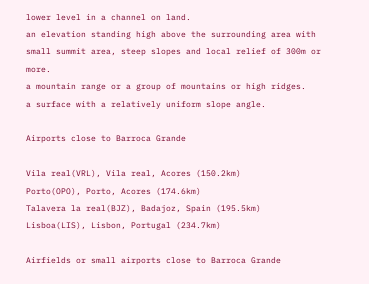lower level in a channel on land.
an elevation standing high above the surrounding area with small summit area, steep slopes and local relief of 300m or more.
a mountain range or a group of mountains or high ridges.
a surface with a relatively uniform slope angle.

Airports close to Barroca Grande

Vila real(VRL), Vila real, Acores (150.2km)
Porto(OPO), Porto, Acores (174.6km)
Talavera la real(BJZ), Badajoz, Spain (195.5km)
Lisboa(LIS), Lisbon, Portugal (234.7km)

Airfields or small airports close to Barroca Grande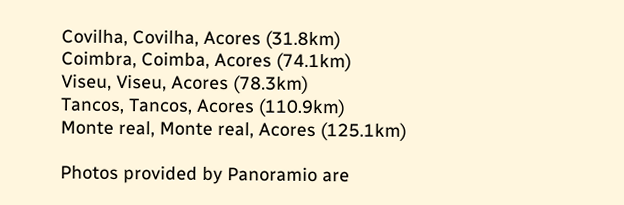Covilha, Covilha, Acores (31.8km)
Coimbra, Coimba, Acores (74.1km)
Viseu, Viseu, Acores (78.3km)
Tancos, Tancos, Acores (110.9km)
Monte real, Monte real, Acores (125.1km)

Photos provided by Panoramio are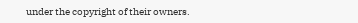under the copyright of their owners.